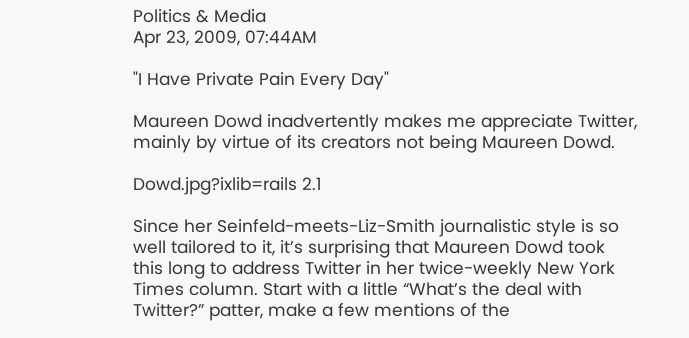Politics & Media
Apr 23, 2009, 07:44AM

"I Have Private Pain Every Day"

Maureen Dowd inadvertently makes me appreciate Twitter, mainly by virtue of its creators not being Maureen Dowd.

Dowd.jpg?ixlib=rails 2.1

Since her Seinfeld-meets-Liz-Smith journalistic style is so well tailored to it, it’s surprising that Maureen Dowd took this long to address Twitter in her twice-weekly New York Times column. Start with a little “What’s the deal with Twitter?” patter, make a few mentions of the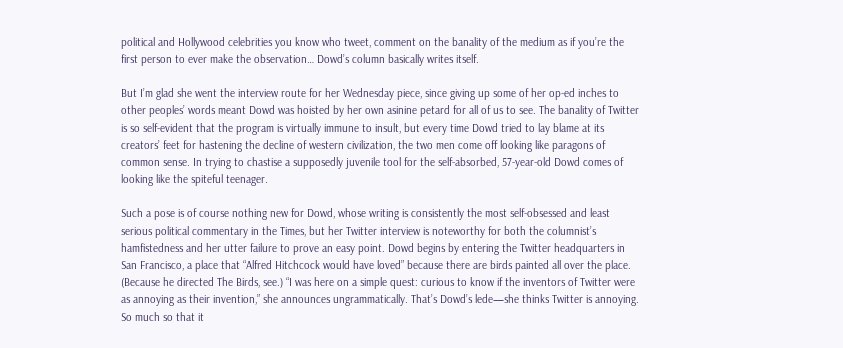political and Hollywood celebrities you know who tweet, comment on the banality of the medium as if you’re the first person to ever make the observation… Dowd’s column basically writes itself.

But I’m glad she went the interview route for her Wednesday piece, since giving up some of her op-ed inches to other peoples’ words meant Dowd was hoisted by her own asinine petard for all of us to see. The banality of Twitter is so self-evident that the program is virtually immune to insult, but every time Dowd tried to lay blame at its creators’ feet for hastening the decline of western civilization, the two men come off looking like paragons of common sense. In trying to chastise a supposedly juvenile tool for the self-absorbed, 57-year-old Dowd comes of looking like the spiteful teenager.

Such a pose is of course nothing new for Dowd, whose writing is consistently the most self-obsessed and least serious political commentary in the Times, but her Twitter interview is noteworthy for both the columnist’s hamfistedness and her utter failure to prove an easy point. Dowd begins by entering the Twitter headquarters in San Francisco, a place that “Alfred Hitchcock would have loved” because there are birds painted all over the place. (Because he directed The Birds, see.) “I was here on a simple quest: curious to know if the inventors of Twitter were as annoying as their invention,” she announces ungrammatically. That’s Dowd’s lede—she thinks Twitter is annoying. So much so that it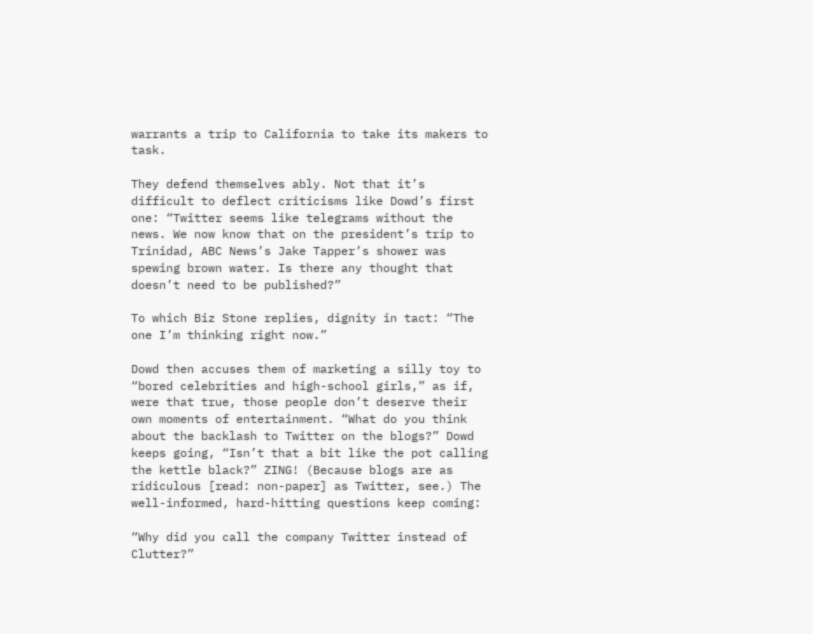warrants a trip to California to take its makers to task.

They defend themselves ably. Not that it’s difficult to deflect criticisms like Dowd’s first one: “Twitter seems like telegrams without the news. We now know that on the president’s trip to Trinidad, ABC News’s Jake Tapper’s shower was spewing brown water. Is there any thought that doesn’t need to be published?”

To which Biz Stone replies, dignity in tact: “The one I’m thinking right now.”

Dowd then accuses them of marketing a silly toy to “bored celebrities and high-school girls,” as if, were that true, those people don’t deserve their own moments of entertainment. “What do you think about the backlash to Twitter on the blogs?” Dowd keeps going, “Isn’t that a bit like the pot calling the kettle black?” ZING! (Because blogs are as ridiculous [read: non-paper] as Twitter, see.) The well-informed, hard-hitting questions keep coming:

“Why did you call the company Twitter instead of Clutter?”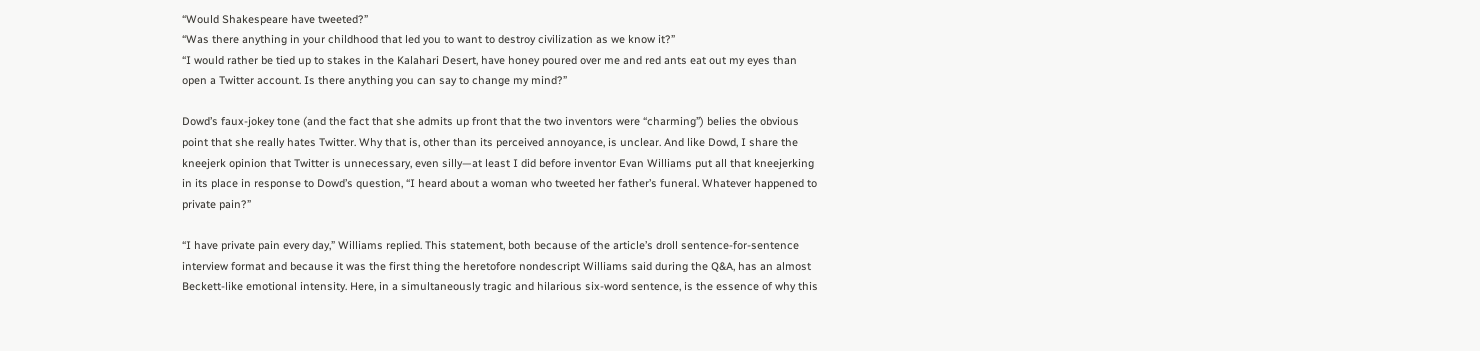“Would Shakespeare have tweeted?”
“Was there anything in your childhood that led you to want to destroy civilization as we know it?”
“I would rather be tied up to stakes in the Kalahari Desert, have honey poured over me and red ants eat out my eyes than open a Twitter account. Is there anything you can say to change my mind?”

Dowd’s faux-jokey tone (and the fact that she admits up front that the two inventors were “charming”) belies the obvious point that she really hates Twitter. Why that is, other than its perceived annoyance, is unclear. And like Dowd, I share the kneejerk opinion that Twitter is unnecessary, even silly—at least I did before inventor Evan Williams put all that kneejerking in its place in response to Dowd’s question, “I heard about a woman who tweeted her father’s funeral. Whatever happened to private pain?”

“I have private pain every day,” Williams replied. This statement, both because of the article’s droll sentence-for-sentence interview format and because it was the first thing the heretofore nondescript Williams said during the Q&A, has an almost Beckett-like emotional intensity. Here, in a simultaneously tragic and hilarious six-word sentence, is the essence of why this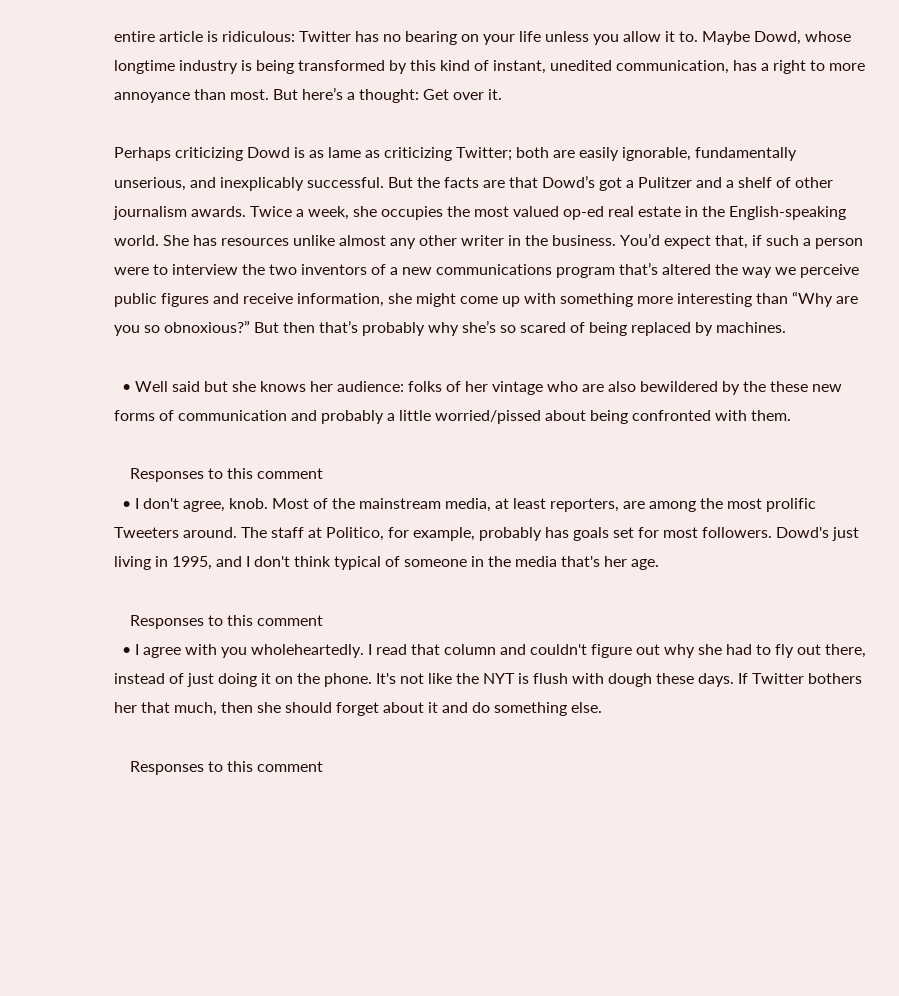entire article is ridiculous: Twitter has no bearing on your life unless you allow it to. Maybe Dowd, whose longtime industry is being transformed by this kind of instant, unedited communication, has a right to more annoyance than most. But here’s a thought: Get over it.

Perhaps criticizing Dowd is as lame as criticizing Twitter; both are easily ignorable, fundamentally unserious, and inexplicably successful. But the facts are that Dowd’s got a Pulitzer and a shelf of other journalism awards. Twice a week, she occupies the most valued op-ed real estate in the English-speaking world. She has resources unlike almost any other writer in the business. You’d expect that, if such a person were to interview the two inventors of a new communications program that’s altered the way we perceive public figures and receive information, she might come up with something more interesting than “Why are you so obnoxious?” But then that’s probably why she’s so scared of being replaced by machines.

  • Well said but she knows her audience: folks of her vintage who are also bewildered by the these new forms of communication and probably a little worried/pissed about being confronted with them.

    Responses to this comment
  • I don't agree, knob. Most of the mainstream media, at least reporters, are among the most prolific Tweeters around. The staff at Politico, for example, probably has goals set for most followers. Dowd's just living in 1995, and I don't think typical of someone in the media that's her age.

    Responses to this comment
  • I agree with you wholeheartedly. I read that column and couldn't figure out why she had to fly out there, instead of just doing it on the phone. It's not like the NYT is flush with dough these days. If Twitter bothers her that much, then she should forget about it and do something else.

    Responses to this comment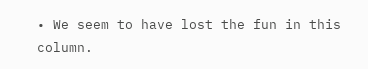• We seem to have lost the fun in this column.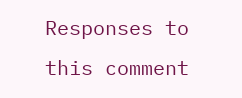Responses to this comment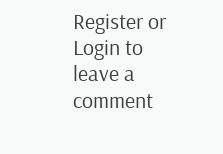Register or Login to leave a comment